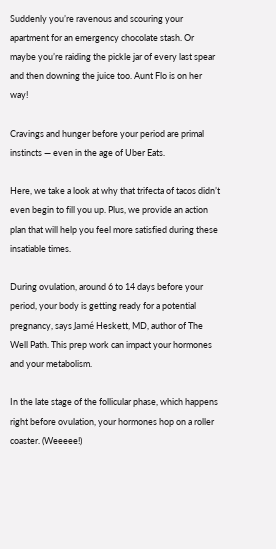Suddenly you’re ravenous and scouring your apartment for an emergency chocolate stash. Or maybe you’re raiding the pickle jar of every last spear and then downing the juice too. Aunt Flo is on her way!

Cravings and hunger before your period are primal instincts — even in the age of Uber Eats.

Here, we take a look at why that trifecta of tacos didn’t even begin to fill you up. Plus, we provide an action plan that will help you feel more satisfied during these insatiable times.

During ovulation, around 6 to 14 days before your period, your body is getting ready for a potential pregnancy, says Jamé Heskett, MD, author of The Well Path. This prep work can impact your hormones and your metabolism.

In the late stage of the follicular phase, which happens right before ovulation, your hormones hop on a roller coaster. (Weeeee!)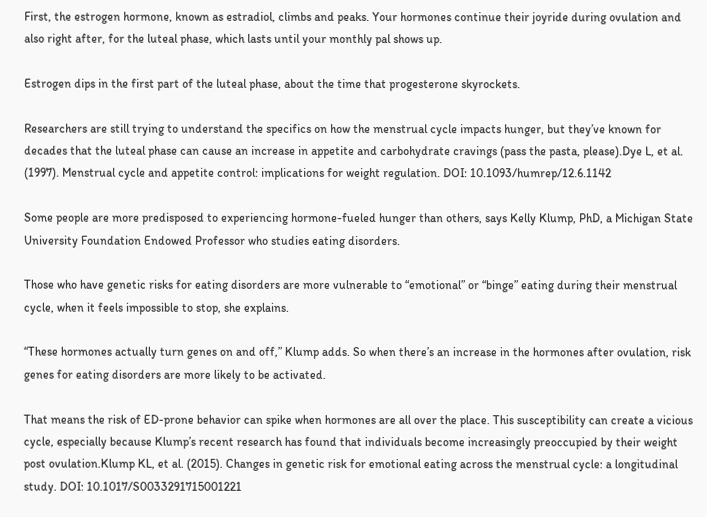First, the estrogen hormone, known as estradiol, climbs and peaks. Your hormones continue their joyride during ovulation and also right after, for the luteal phase, which lasts until your monthly pal shows up.

Estrogen dips in the first part of the luteal phase, about the time that progesterone skyrockets.

Researchers are still trying to understand the specifics on how the menstrual cycle impacts hunger, but they’ve known for decades that the luteal phase can cause an increase in appetite and carbohydrate cravings (pass the pasta, please).Dye L, et al. (1997). Menstrual cycle and appetite control: implications for weight regulation. DOI: 10.1093/humrep/12.6.1142

Some people are more predisposed to experiencing hormone-fueled hunger than others, says Kelly Klump, PhD, a Michigan State University Foundation Endowed Professor who studies eating disorders.

Those who have genetic risks for eating disorders are more vulnerable to “emotional” or “binge” eating during their menstrual cycle, when it feels impossible to stop, she explains.

“These hormones actually turn genes on and off,” Klump adds. So when there’s an increase in the hormones after ovulation, risk genes for eating disorders are more likely to be activated.

That means the risk of ED-prone behavior can spike when hormones are all over the place. This susceptibility can create a vicious cycle, especially because Klump’s recent research has found that individuals become increasingly preoccupied by their weight post ovulation.Klump KL, et al. (2015). Changes in genetic risk for emotional eating across the menstrual cycle: a longitudinal study. DOI: 10.1017/S0033291715001221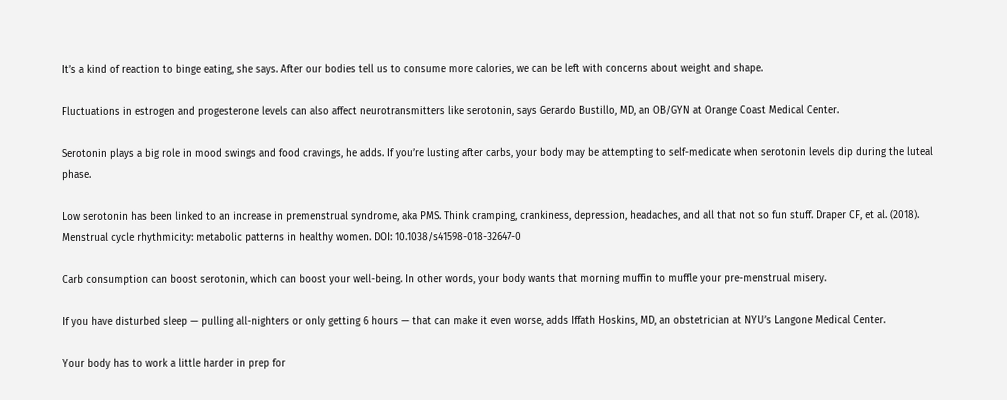It’s a kind of reaction to binge eating, she says. After our bodies tell us to consume more calories, we can be left with concerns about weight and shape.

Fluctuations in estrogen and progesterone levels can also affect neurotransmitters like serotonin, says Gerardo Bustillo, MD, an OB/GYN at Orange Coast Medical Center.

Serotonin plays a big role in mood swings and food cravings, he adds. If you’re lusting after carbs, your body may be attempting to self-medicate when serotonin levels dip during the luteal phase.

Low serotonin has been linked to an increase in premenstrual syndrome, aka PMS. Think cramping, crankiness, depression, headaches, and all that not so fun stuff. Draper CF, et al. (2018). Menstrual cycle rhythmicity: metabolic patterns in healthy women. DOI: 10.1038/s41598-018-32647-0

Carb consumption can boost serotonin, which can boost your well-being. In other words, your body wants that morning muffin to muffle your pre-menstrual misery.

If you have disturbed sleep — pulling all-nighters or only getting 6 hours — that can make it even worse, adds Iffath Hoskins, MD, an obstetrician at NYU’s Langone Medical Center.

Your body has to work a little harder in prep for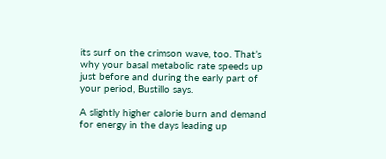its surf on the crimson wave, too. That’s why your basal metabolic rate speeds up just before and during the early part of your period, Bustillo says.

A slightly higher calorie burn and demand for energy in the days leading up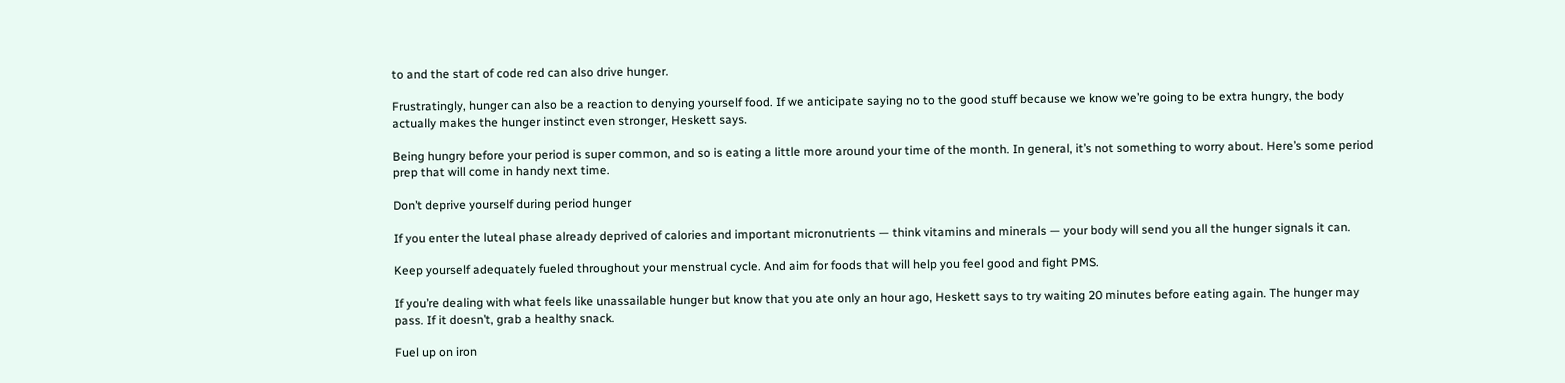to and the start of code red can also drive hunger.

Frustratingly, hunger can also be a reaction to denying yourself food. If we anticipate saying no to the good stuff because we know we’re going to be extra hungry, the body actually makes the hunger instinct even stronger, Heskett says.

Being hungry before your period is super common, and so is eating a little more around your time of the month. In general, it’s not something to worry about. Here’s some period prep that will come in handy next time.

Don’t deprive yourself during period hunger

If you enter the luteal phase already deprived of calories and important micronutrients — think vitamins and minerals — your body will send you all the hunger signals it can.

Keep yourself adequately fueled throughout your menstrual cycle. And aim for foods that will help you feel good and fight PMS.

If you’re dealing with what feels like unassailable hunger but know that you ate only an hour ago, Heskett says to try waiting 20 minutes before eating again. The hunger may pass. If it doesn’t, grab a healthy snack.

Fuel up on iron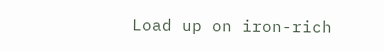Load up on iron-rich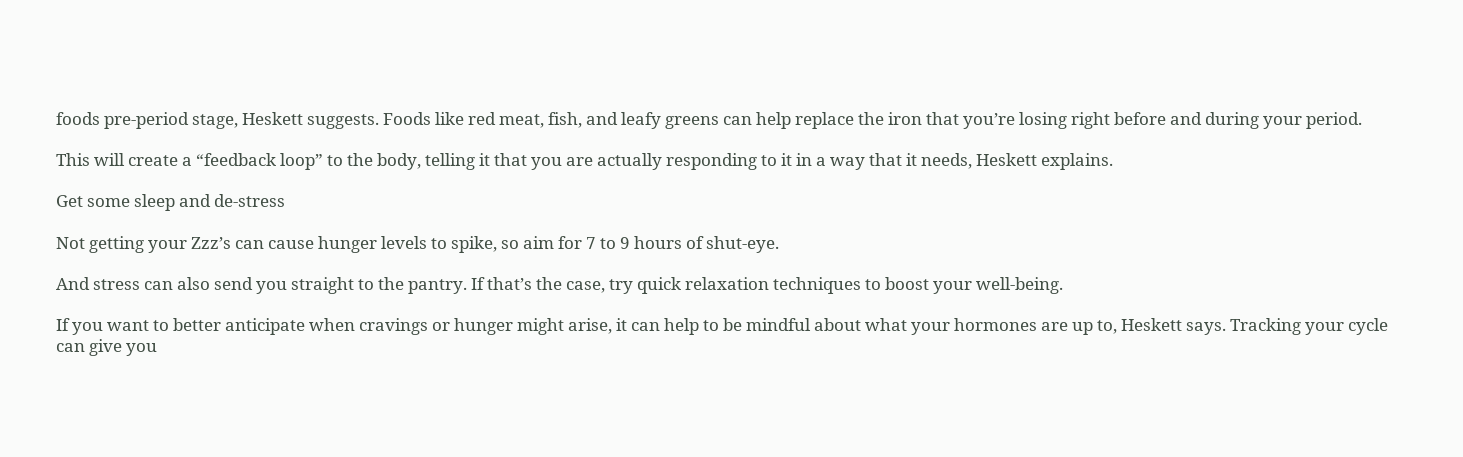foods pre-period stage, Heskett suggests. Foods like red meat, fish, and leafy greens can help replace the iron that you’re losing right before and during your period.

This will create a “feedback loop” to the body, telling it that you are actually responding to it in a way that it needs, Heskett explains.

Get some sleep and de-stress

Not getting your Zzz’s can cause hunger levels to spike, so aim for 7 to 9 hours of shut-eye.

And stress can also send you straight to the pantry. If that’s the case, try quick relaxation techniques to boost your well-being.

If you want to better anticipate when cravings or hunger might arise, it can help to be mindful about what your hormones are up to, Heskett says. Tracking your cycle can give you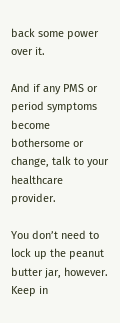back some power over it.

And if any PMS or period symptoms become bothersome or change, talk to your healthcare provider.

You don’t need to lock up the peanut butter jar, however. Keep in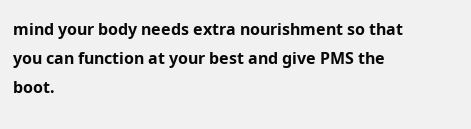mind your body needs extra nourishment so that you can function at your best and give PMS the boot.